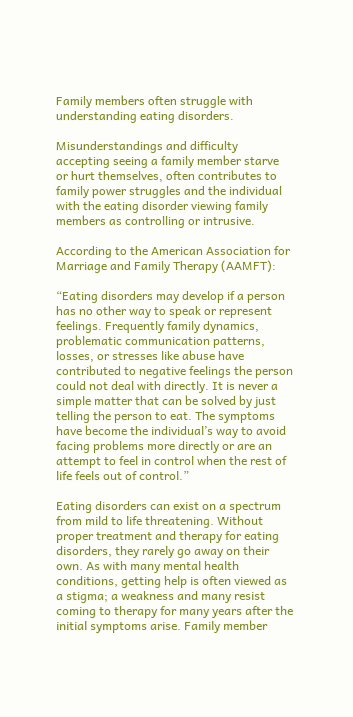Family members often struggle with understanding eating disorders.

Misunderstandings and difficulty accepting seeing a family member starve or hurt themselves, often contributes to family power struggles and the individual with the eating disorder viewing family members as controlling or intrusive.

According to the American Association for Marriage and Family Therapy (AAMFT):

“Eating disorders may develop if a person has no other way to speak or represent feelings. Frequently family dynamics, problematic communication patterns, losses, or stresses like abuse have contributed to negative feelings the person could not deal with directly. It is never a simple matter that can be solved by just telling the person to eat. The symptoms have become the individual’s way to avoid facing problems more directly or are an attempt to feel in control when the rest of life feels out of control.”

Eating disorders can exist on a spectrum from mild to life threatening. Without proper treatment and therapy for eating disorders, they rarely go away on their own. As with many mental health conditions, getting help is often viewed as a stigma; a weakness and many resist coming to therapy for many years after the initial symptoms arise. Family member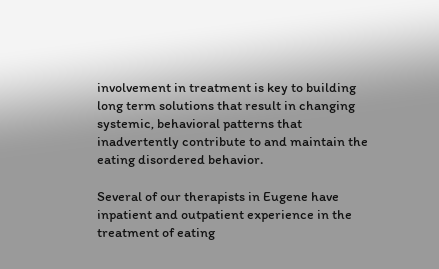involvement in treatment is key to building long term solutions that result in changing systemic, behavioral patterns that inadvertently contribute to and maintain the eating disordered behavior.

Several of our therapists in Eugene have inpatient and outpatient experience in the treatment of eating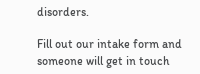disorders.

Fill out our intake form and someone will get in touch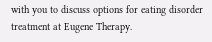with you to discuss options for eating disorder treatment at Eugene Therapy.